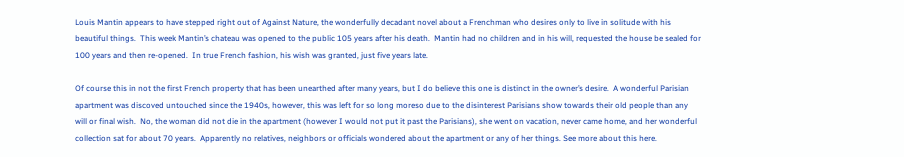Louis Mantin appears to have stepped right out of Against Nature, the wonderfully decadant novel about a Frenchman who desires only to live in solitude with his beautiful things.  This week Mantin’s chateau was opened to the public 105 years after his death.  Mantin had no children and in his will, requested the house be sealed for 100 years and then re-opened.  In true French fashion, his wish was granted, just five years late.

Of course this in not the first French property that has been unearthed after many years, but I do believe this one is distinct in the owner’s desire.  A wonderful Parisian apartment was discoved untouched since the 1940s, however, this was left for so long moreso due to the disinterest Parisians show towards their old people than any will or final wish.  No, the woman did not die in the apartment (however I would not put it past the Parisians), she went on vacation, never came home, and her wonderful collection sat for about 70 years.  Apparently no relatives, neighbors or officials wondered about the apartment or any of her things. See more about this here.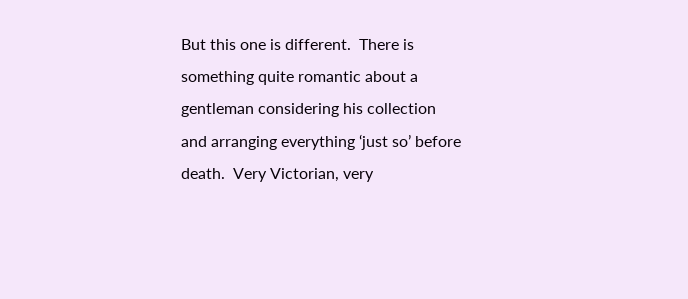But this one is different.  There is something quite romantic about a gentleman considering his collection and arranging everything ‘just so’ before death.  Very Victorian, very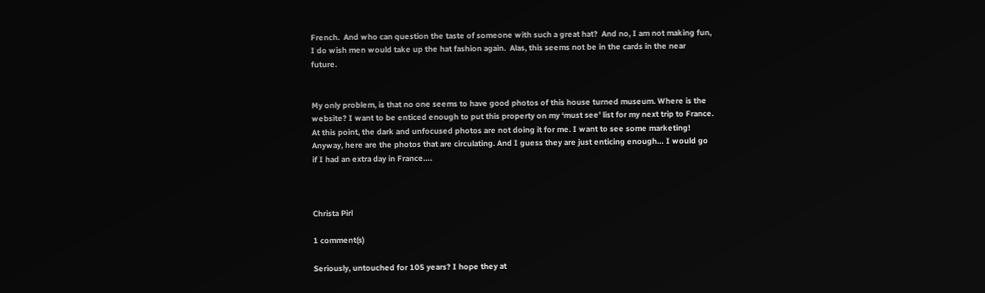French.  And who can question the taste of someone with such a great hat?  And no, I am not making fun, I do wish men would take up the hat fashion again.  Alas, this seems not be in the cards in the near future.


My only problem, is that no one seems to have good photos of this house turned museum. Where is the website? I want to be enticed enough to put this property on my ‘must see’ list for my next trip to France. At this point, the dark and unfocused photos are not doing it for me. I want to see some marketing! Anyway, here are the photos that are circulating. And I guess they are just enticing enough… I would go if I had an extra day in France….



Christa Pirl

1 comment(s)

Seriously, untouched for 105 years? I hope they at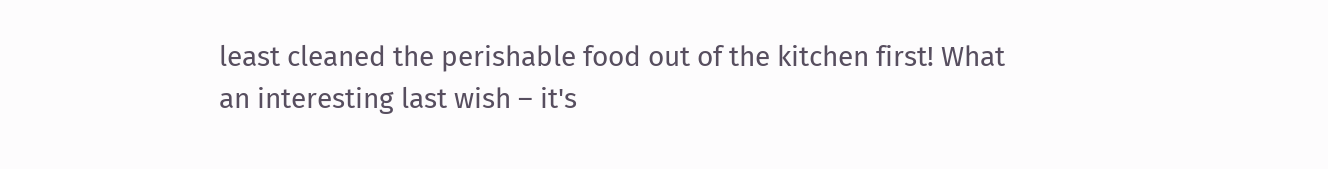least cleaned the perishable food out of the kitchen first! What an interesting last wish – it's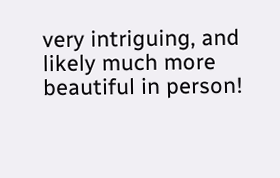very intriguing, and likely much more beautiful in person!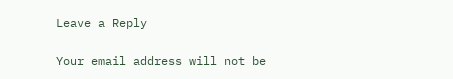Leave a Reply

Your email address will not be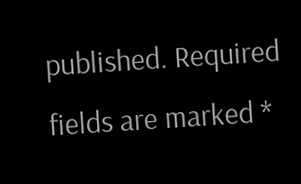published. Required fields are marked *